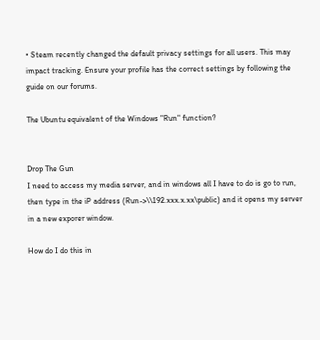• Steam recently changed the default privacy settings for all users. This may impact tracking. Ensure your profile has the correct settings by following the guide on our forums.

The Ubuntu equivalent of the Windows "Run" function?


Drop The Gun
I need to access my media server, and in windows all I have to do is go to run, then type in the iP address (Run->\\192.xxx.x.xx\public) and it opens my server in a new exporer window.

How do I do this in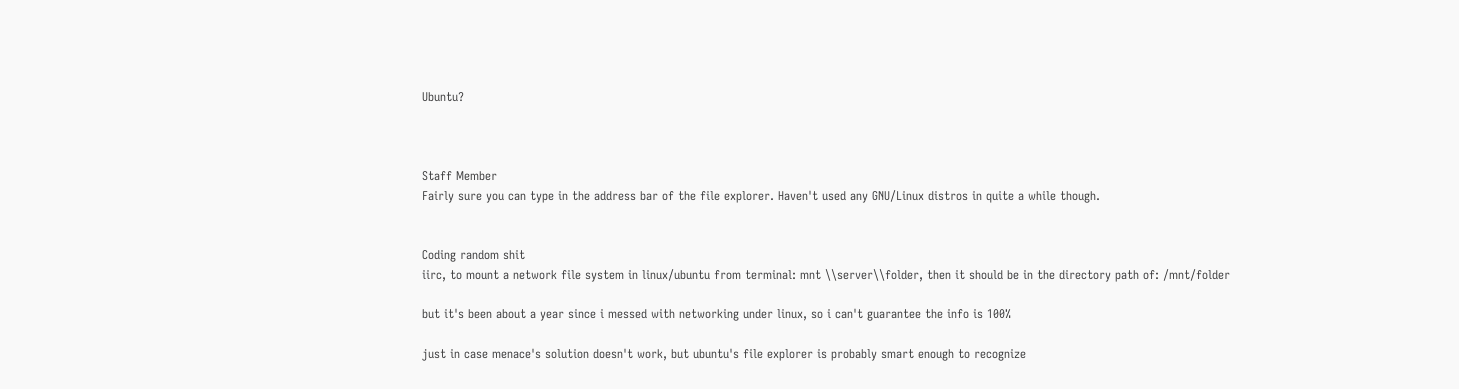Ubuntu?



Staff Member
Fairly sure you can type in the address bar of the file explorer. Haven't used any GNU/Linux distros in quite a while though.


Coding random shit
iirc, to mount a network file system in linux/ubuntu from terminal: mnt \\server\\folder, then it should be in the directory path of: /mnt/folder

but it's been about a year since i messed with networking under linux, so i can't guarantee the info is 100%

just in case menace's solution doesn't work, but ubuntu's file explorer is probably smart enough to recognize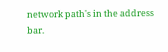network path's in the address bar.